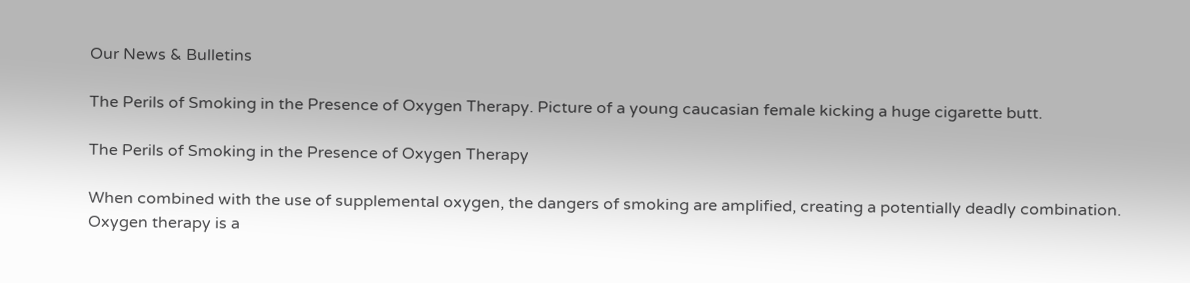Our News & Bulletins

The Perils of Smoking in the Presence of Oxygen Therapy. Picture of a young caucasian female kicking a huge cigarette butt.

The Perils of Smoking in the Presence of Oxygen Therapy

When combined with the use of supplemental oxygen, the dangers of smoking are amplified, creating a potentially deadly combination. Oxygen therapy is a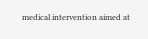medical intervention aimed at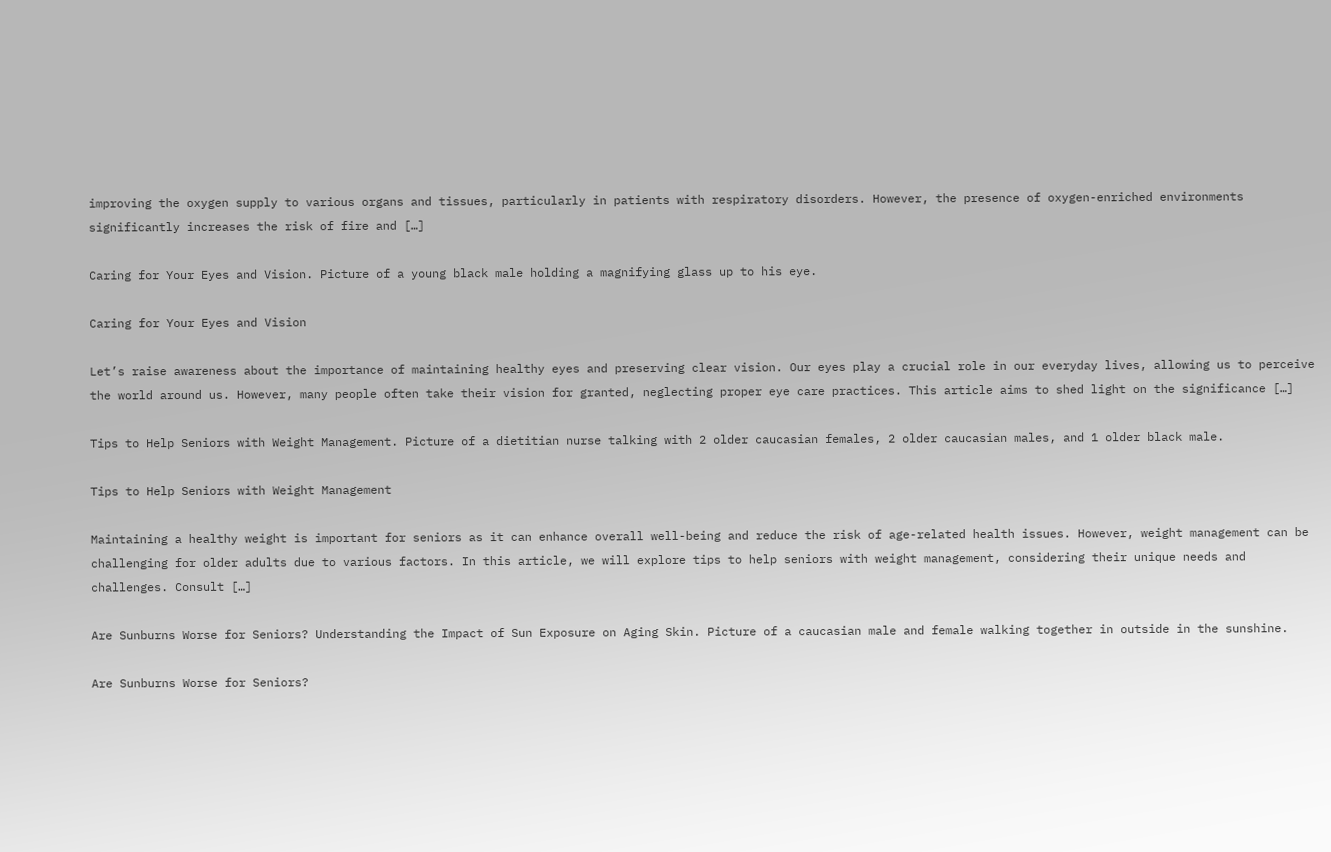improving the oxygen supply to various organs and tissues, particularly in patients with respiratory disorders. However, the presence of oxygen-enriched environments significantly increases the risk of fire and […]

Caring for Your Eyes and Vision. Picture of a young black male holding a magnifying glass up to his eye.

Caring for Your Eyes and Vision

Let’s raise awareness about the importance of maintaining healthy eyes and preserving clear vision. Our eyes play a crucial role in our everyday lives, allowing us to perceive the world around us. However, many people often take their vision for granted, neglecting proper eye care practices. This article aims to shed light on the significance […]

Tips to Help Seniors with Weight Management. Picture of a dietitian nurse talking with 2 older caucasian females, 2 older caucasian males, and 1 older black male.

Tips to Help Seniors with Weight Management

Maintaining a healthy weight is important for seniors as it can enhance overall well-being and reduce the risk of age-related health issues. However, weight management can be challenging for older adults due to various factors. In this article, we will explore tips to help seniors with weight management, considering their unique needs and challenges. Consult […]

Are Sunburns Worse for Seniors? Understanding the Impact of Sun Exposure on Aging Skin. Picture of a caucasian male and female walking together in outside in the sunshine.

Are Sunburns Worse for Seniors?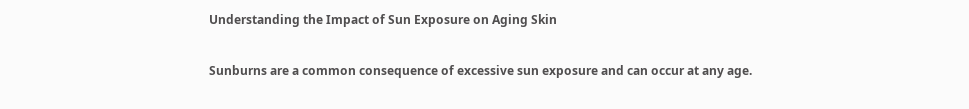Understanding the Impact of Sun Exposure on Aging Skin

Sunburns are a common consequence of excessive sun exposure and can occur at any age.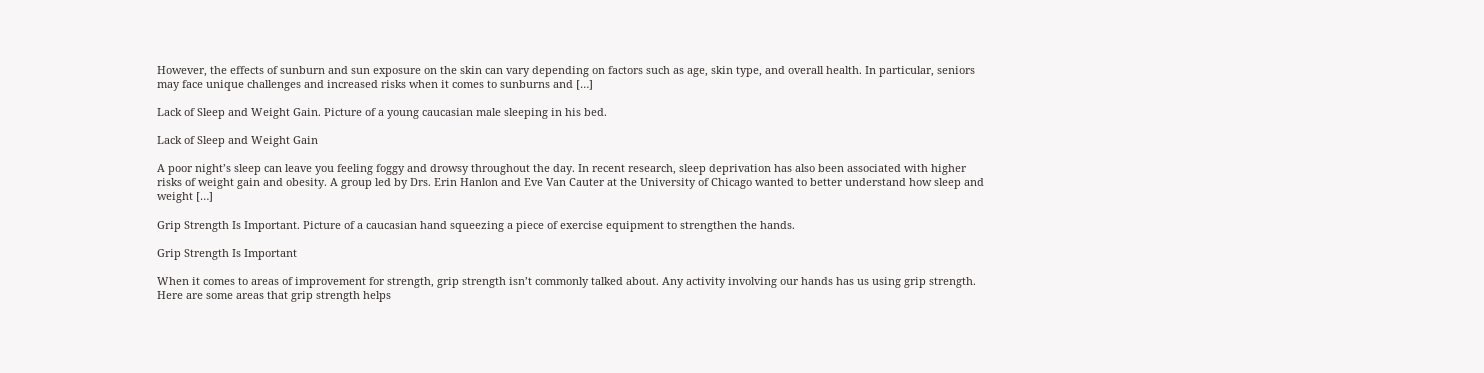However, the effects of sunburn and sun exposure on the skin can vary depending on factors such as age, skin type, and overall health. In particular, seniors may face unique challenges and increased risks when it comes to sunburns and […]

Lack of Sleep and Weight Gain. Picture of a young caucasian male sleeping in his bed.

Lack of Sleep and Weight Gain

A poor night’s sleep can leave you feeling foggy and drowsy throughout the day. In recent research, sleep deprivation has also been associated with higher risks of weight gain and obesity. A group led by Drs. Erin Hanlon and Eve Van Cauter at the University of Chicago wanted to better understand how sleep and weight […]

Grip Strength Is Important. Picture of a caucasian hand squeezing a piece of exercise equipment to strengthen the hands.

Grip Strength Is Important

When it comes to areas of improvement for strength, grip strength isn’t commonly talked about. Any activity involving our hands has us using grip strength. Here are some areas that grip strength helps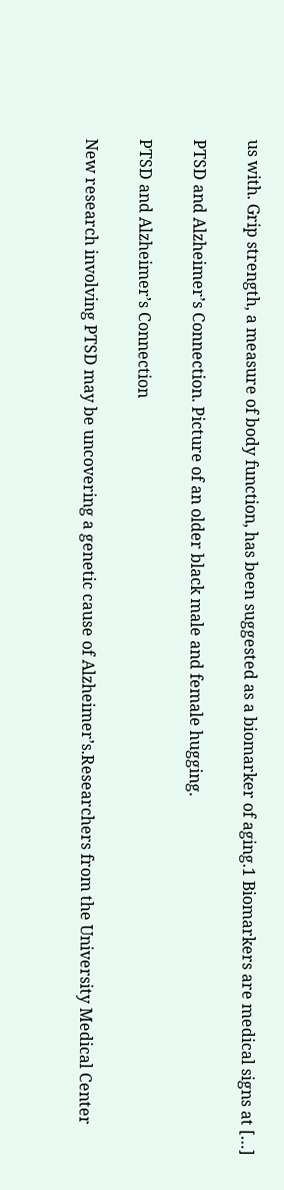us with. Grip strength, a measure of body function, has been suggested as a biomarker of aging.1 Biomarkers are medical signs at […]

PTSD and Alzheimer’s Connection. Picture of an older black male and female hugging.

PTSD and Alzheimer’s Connection

New research involving PTSD may be uncovering a genetic cause of Alzheimer’s.Researchers from the University Medical Center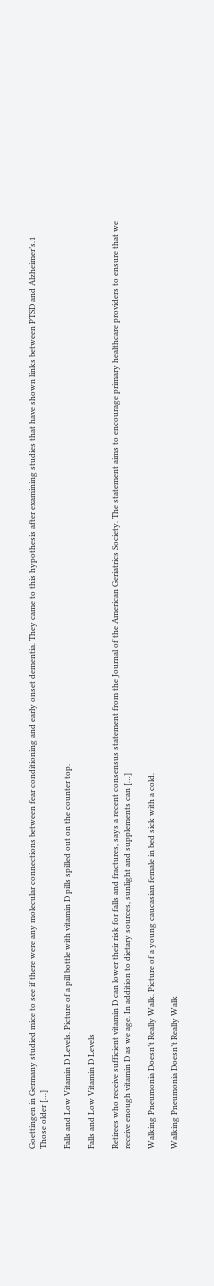Goettingen in Germany studied mice to see if there were any molecular connections between fear conditioning and early onset dementia. They came to this hypothesis after examining studies that have shown links between PTSD and Alzheimer’s.1 Those older […]

Falls and Low Vitamin D Levels. Picture of a pill bottle with vitamin D pills spilled out on the counter top.

Falls and Low Vitamin D Levels

Retirees who receive sufficient vitamin D can lower their risk for falls and fractures, says a recent consensus statement from the Journal of the American Geriatrics Society. The statement aims to encourage primary healthcare providers to ensure that we receive enough vitamin D as we age. In addition to dietary sources, sunlight and supplements can […]

Walking Pneumonia Doesn’t Really Walk. Picture of a young caucasian female in bed sick with a cold.

Walking Pneumonia Doesn’t Really Walk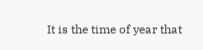It is the time of year that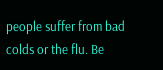people suffer from bad colds or the flu. Be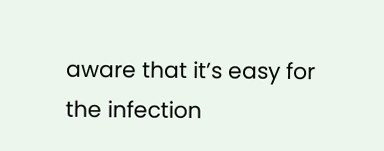aware that it’s easy for the infection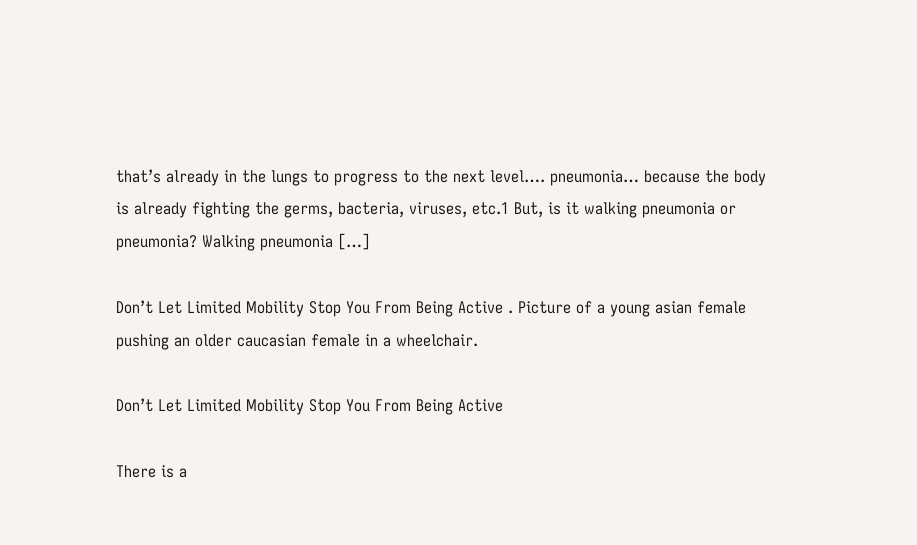that’s already in the lungs to progress to the next level…. pneumonia… because the body is already fighting the germs, bacteria, viruses, etc.1 But, is it walking pneumonia or pneumonia? Walking pneumonia […]

Don’t Let Limited Mobility Stop You From Being Active . Picture of a young asian female pushing an older caucasian female in a wheelchair.

Don’t Let Limited Mobility Stop You From Being Active

There is a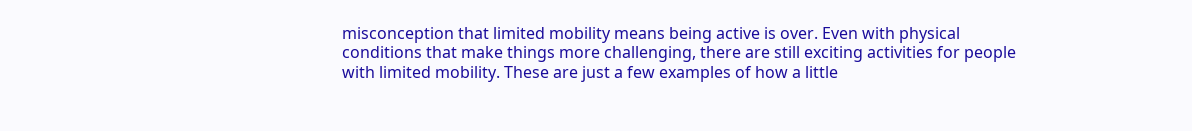misconception that limited mobility means being active is over. Even with physical conditions that make things more challenging, there are still exciting activities for people with limited mobility. These are just a few examples of how a little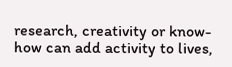research, creativity or know-how can add activity to lives,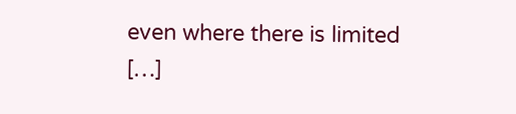even where there is limited […]